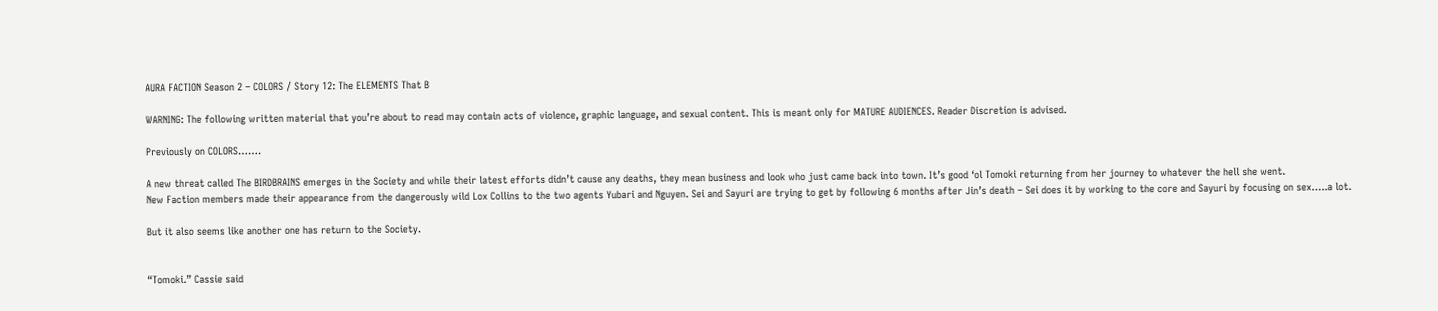AURA FACTION Season 2 – COLORS / Story 12: The ELEMENTS That B

WARNING: The following written material that you’re about to read may contain acts of violence, graphic language, and sexual content. This is meant only for MATURE AUDIENCES. Reader Discretion is advised.

Previously on COLORS…….

A new threat called The BIRDBRAINS emerges in the Society and while their latest efforts didn’t cause any deaths, they mean business and look who just came back into town. It’s good ‘ol Tomoki returning from her journey to whatever the hell she went.
New Faction members made their appearance from the dangerously wild Lox Collins to the two agents Yubari and Nguyen. Sei and Sayuri are trying to get by following 6 months after Jin’s death – Sei does it by working to the core and Sayuri by focusing on sex…..a lot.

But it also seems like another one has return to the Society.


“Tomoki.” Cassie said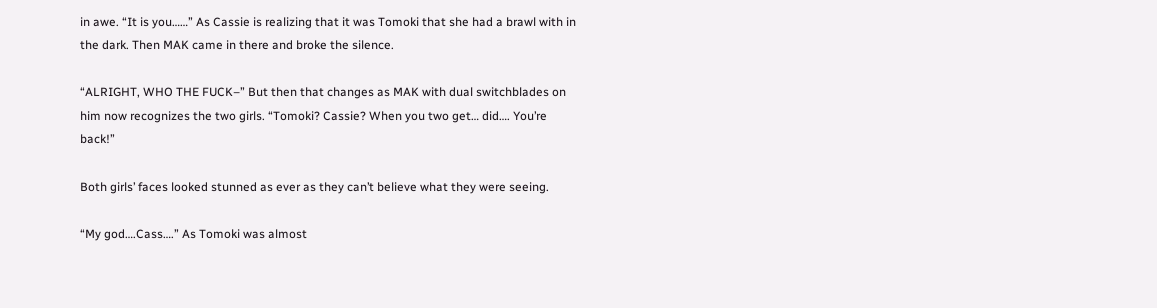in awe. “It is you……” As Cassie is realizing that it was Tomoki that she had a brawl with in the dark. Then MAK came in there and broke the silence.

“ALRIGHT, WHO THE FUCK–” But then that changes as MAK with dual switchblades on him now recognizes the two girls. “Tomoki? Cassie? When you two get… did…. You’re back!”

Both girls’ faces looked stunned as ever as they can’t believe what they were seeing.

“My god….Cass….” As Tomoki was almost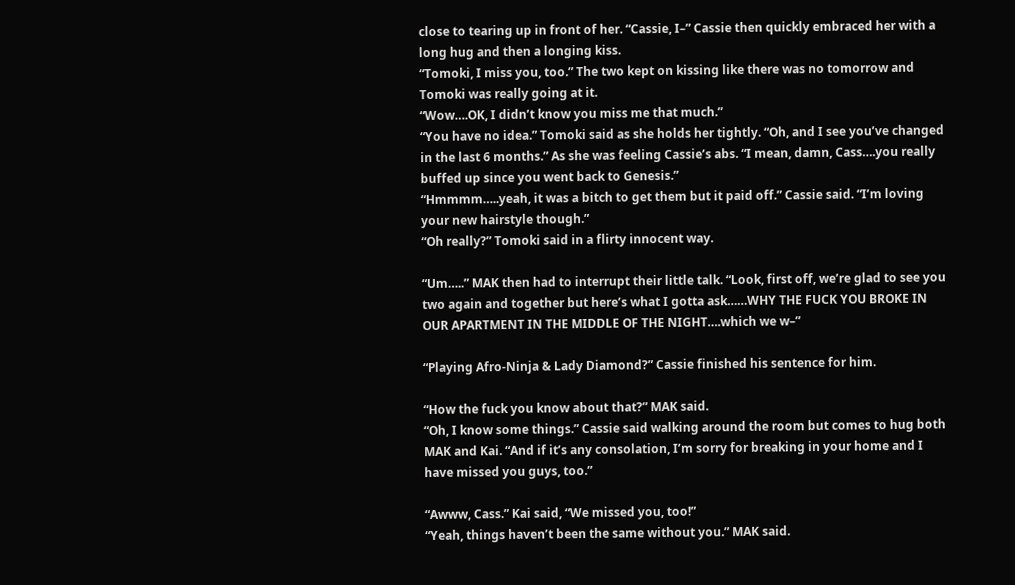close to tearing up in front of her. “Cassie, I–” Cassie then quickly embraced her with a long hug and then a longing kiss.
“Tomoki, I miss you, too.” The two kept on kissing like there was no tomorrow and Tomoki was really going at it.
“Wow….OK, I didn’t know you miss me that much.”
“You have no idea.” Tomoki said as she holds her tightly. “Oh, and I see you’ve changed in the last 6 months.” As she was feeling Cassie’s abs. “I mean, damn, Cass….you really buffed up since you went back to Genesis.”
“Hmmmm…..yeah, it was a bitch to get them but it paid off.” Cassie said. “I’m loving your new hairstyle though.”
“Oh really?” Tomoki said in a flirty innocent way.

“Um…..” MAK then had to interrupt their little talk. “Look, first off, we’re glad to see you two again and together but here’s what I gotta ask……WHY THE FUCK YOU BROKE IN OUR APARTMENT IN THE MIDDLE OF THE NIGHT….which we w–”

“Playing Afro-Ninja & Lady Diamond?” Cassie finished his sentence for him.

“How the fuck you know about that?” MAK said.
“Oh, I know some things.” Cassie said walking around the room but comes to hug both MAK and Kai. “And if it’s any consolation, I’m sorry for breaking in your home and I have missed you guys, too.”

“Awww, Cass.” Kai said, “We missed you, too!”
“Yeah, things haven’t been the same without you.” MAK said.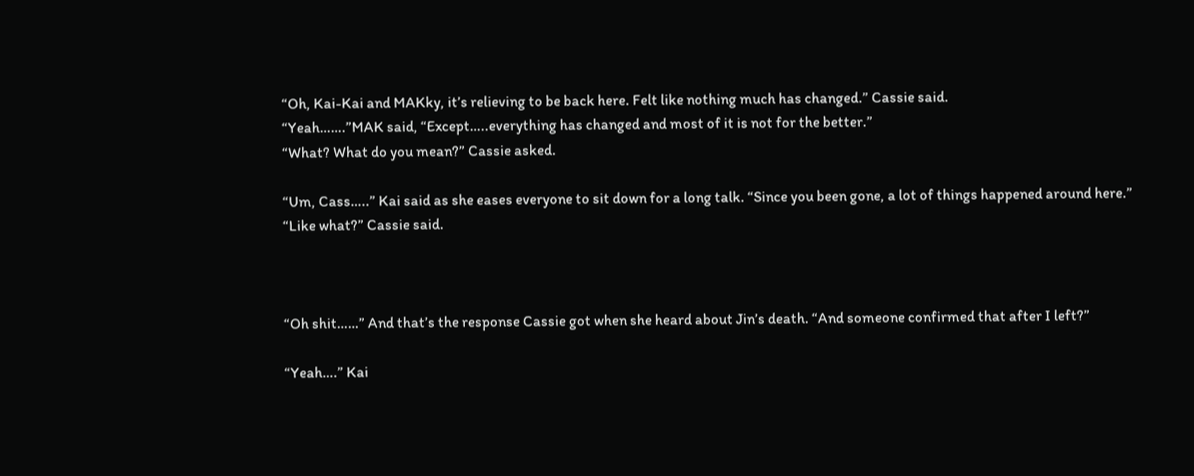“Oh, Kai-Kai and MAKky, it’s relieving to be back here. Felt like nothing much has changed.” Cassie said.
“Yeah…….”MAK said, “Except…..everything has changed and most of it is not for the better.”
“What? What do you mean?” Cassie asked.

“Um, Cass…..” Kai said as she eases everyone to sit down for a long talk. “Since you been gone, a lot of things happened around here.”
“Like what?” Cassie said.



“Oh shit……” And that’s the response Cassie got when she heard about Jin’s death. “And someone confirmed that after I left?”

“Yeah….” Kai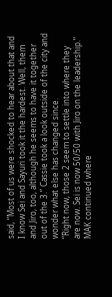said, “Most of us were shocked to hear about that and I know Sei and Sayuri took it the hardest. Well, them and Jiro, too, although he seems to have it together out of the 3.” Cassie took a look outside of the city and wonder what else has changed since.
“Right now, those 2 seem to settle into where they are now. Sei is now 50/50 with Jiro on the leadership.” MAK continued where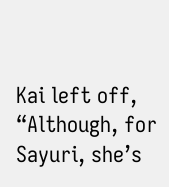Kai left off, “Although, for Sayuri, she’s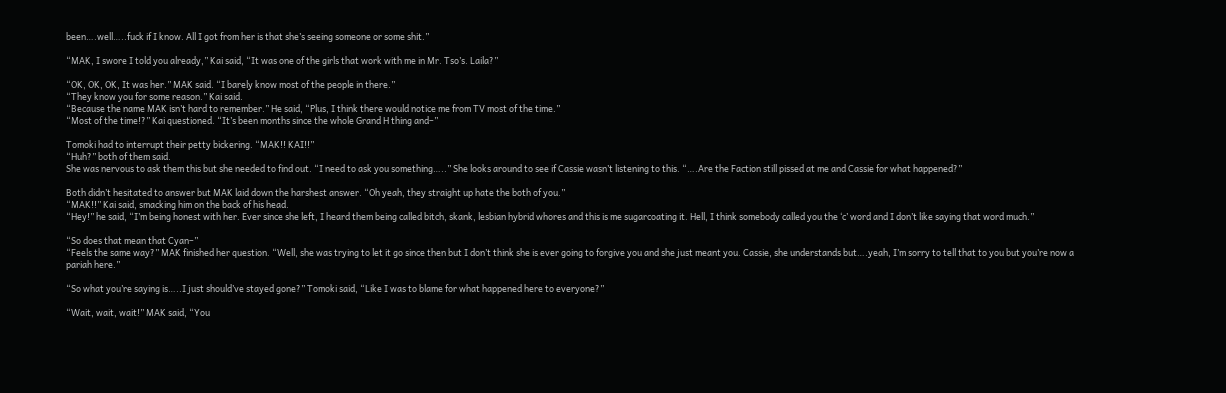been….well…..fuck if I know. All I got from her is that she’s seeing someone or some shit.”

“MAK, I swore I told you already,” Kai said, “It was one of the girls that work with me in Mr. Tso’s. Laila?”

“OK, OK, OK, It was her.” MAK said. “I barely know most of the people in there.”
“They know you for some reason.” Kai said.
“Because the name MAK isn’t hard to remember.” He said, “Plus, I think there would notice me from TV most of the time.”
“Most of the time!?” Kai questioned. “It’s been months since the whole Grand H thing and–”

Tomoki had to interrupt their petty bickering. “MAK!! KAI!!”
“Huh?” both of them said.
She was nervous to ask them this but she needed to find out. “I need to ask you something…..” She looks around to see if Cassie wasn’t listening to this. “….Are the Faction still pissed at me and Cassie for what happened?”

Both didn’t hesitated to answer but MAK laid down the harshest answer. “Oh yeah, they straight up hate the both of you.”
“MAK!!” Kai said, smacking him on the back of his head.
“Hey!” he said, “I’m being honest with her. Ever since she left, I heard them being called bitch, skank, lesbian hybrid whores and this is me sugarcoating it. Hell, I think somebody called you the ‘c’ word and I don’t like saying that word much.”

“So does that mean that Cyan–”
“Feels the same way?” MAK finished her question. “Well, she was trying to let it go since then but I don’t think she is ever going to forgive you and she just meant you. Cassie, she understands but….yeah, I’m sorry to tell that to you but you’re now a pariah here.”

“So what you’re saying is…..I just should’ve stayed gone?” Tomoki said, “Like I was to blame for what happened here to everyone?”

“Wait, wait, wait!” MAK said, “You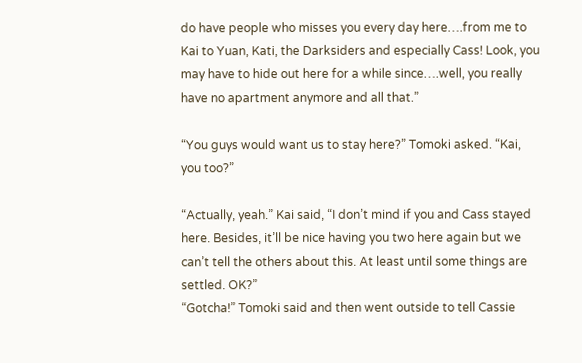do have people who misses you every day here….from me to Kai to Yuan, Kati, the Darksiders and especially Cass! Look, you may have to hide out here for a while since….well, you really have no apartment anymore and all that.”

“You guys would want us to stay here?” Tomoki asked. “Kai, you too?”

“Actually, yeah.” Kai said, “I don’t mind if you and Cass stayed here. Besides, it’ll be nice having you two here again but we can’t tell the others about this. At least until some things are settled. OK?”
“Gotcha!” Tomoki said and then went outside to tell Cassie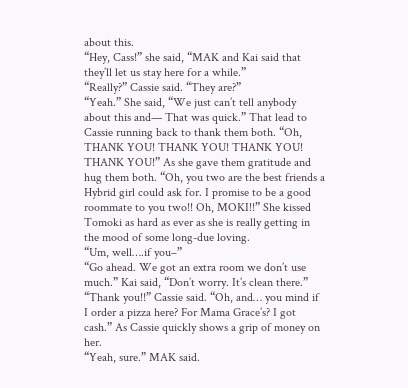about this.
“Hey, Cass!” she said, “MAK and Kai said that they’ll let us stay here for a while.”
“Really?” Cassie said. “They are?”
“Yeah.” She said, “We just can’t tell anybody about this and— That was quick.” That lead to Cassie running back to thank them both. “Oh, THANK YOU! THANK YOU! THANK YOU! THANK YOU!” As she gave them gratitude and hug them both. “Oh, you two are the best friends a Hybrid girl could ask for. I promise to be a good roommate to you two!! Oh, MOKI!!” She kissed Tomoki as hard as ever as she is really getting in the mood of some long-due loving.
“Um, well….if you–”
“Go ahead. We got an extra room we don’t use much.” Kai said, “Don’t worry. It’s clean there.”
“Thank you!!” Cassie said. “Oh, and… you mind if I order a pizza here? For Mama Grace’s? I got cash.” As Cassie quickly shows a grip of money on her.
“Yeah, sure.” MAK said.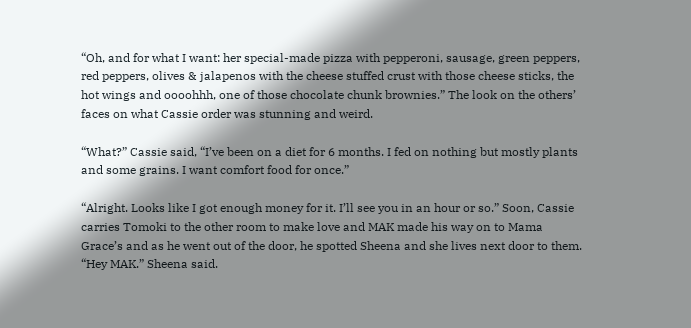“Oh, and for what I want: her special-made pizza with pepperoni, sausage, green peppers, red peppers, olives & jalapenos with the cheese stuffed crust with those cheese sticks, the hot wings and oooohhh, one of those chocolate chunk brownies.” The look on the others’ faces on what Cassie order was stunning and weird.

“What?” Cassie said, “I’ve been on a diet for 6 months. I fed on nothing but mostly plants and some grains. I want comfort food for once.”

“Alright. Looks like I got enough money for it. I’ll see you in an hour or so.” Soon, Cassie carries Tomoki to the other room to make love and MAK made his way on to Mama Grace’s and as he went out of the door, he spotted Sheena and she lives next door to them.
“Hey MAK.” Sheena said.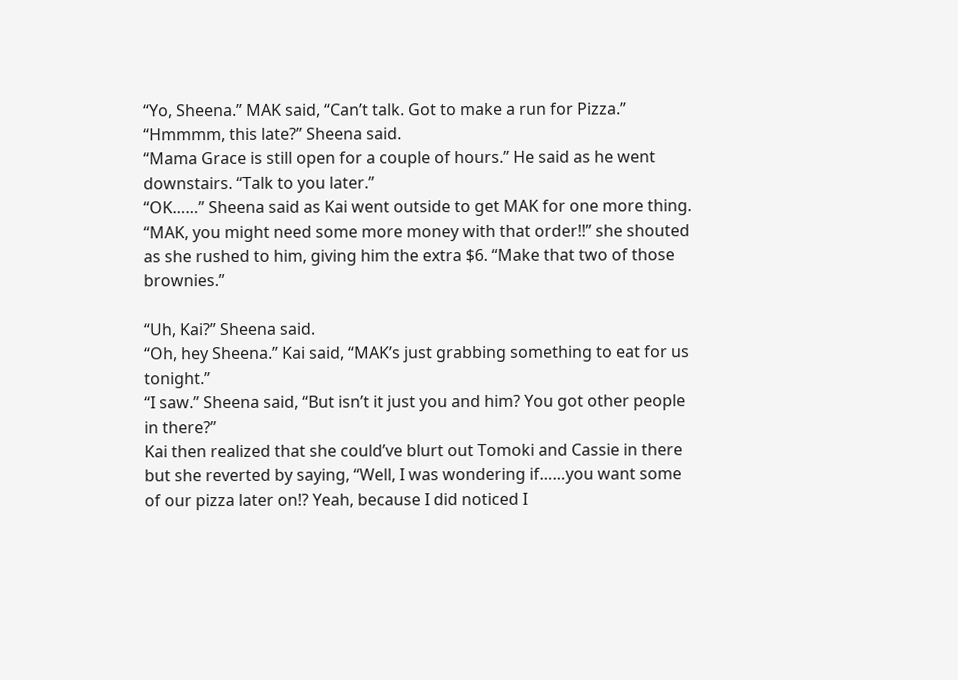“Yo, Sheena.” MAK said, “Can’t talk. Got to make a run for Pizza.”
“Hmmmm, this late?” Sheena said.
“Mama Grace is still open for a couple of hours.” He said as he went downstairs. “Talk to you later.”
“OK……” Sheena said as Kai went outside to get MAK for one more thing.
“MAK, you might need some more money with that order!!” she shouted as she rushed to him, giving him the extra $6. “Make that two of those brownies.”

“Uh, Kai?” Sheena said.
“Oh, hey Sheena.” Kai said, “MAK’s just grabbing something to eat for us tonight.”
“I saw.” Sheena said, “But isn’t it just you and him? You got other people in there?”
Kai then realized that she could’ve blurt out Tomoki and Cassie in there but she reverted by saying, “Well, I was wondering if……you want some of our pizza later on!? Yeah, because I did noticed I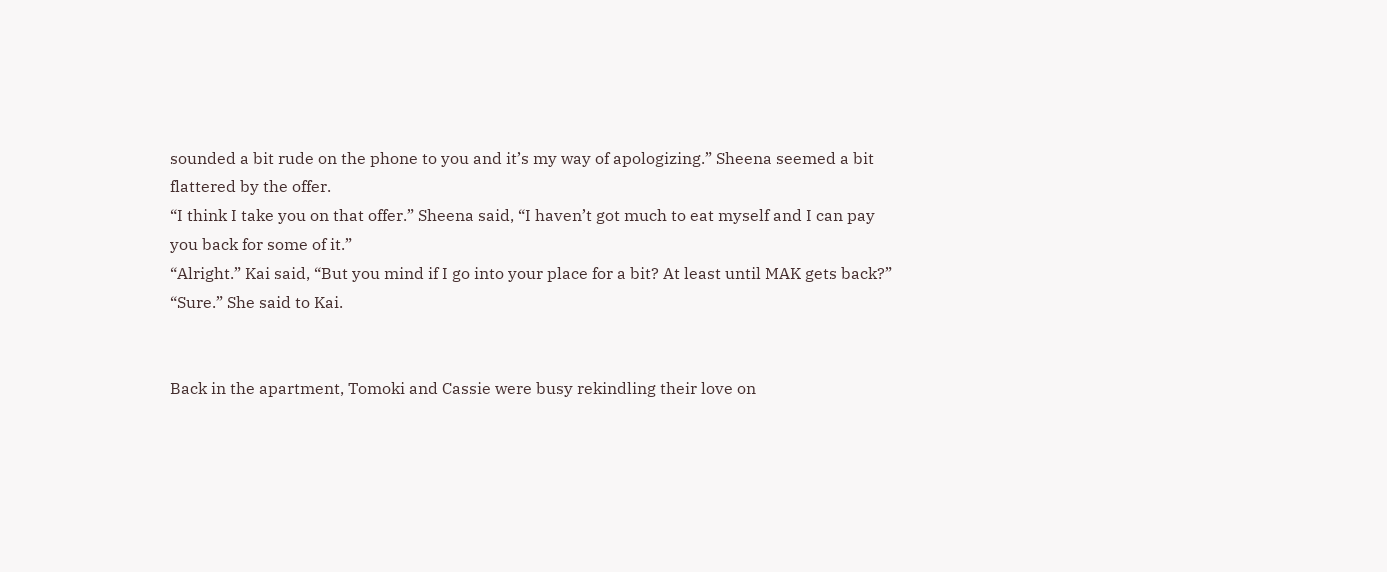sounded a bit rude on the phone to you and it’s my way of apologizing.” Sheena seemed a bit flattered by the offer.
“I think I take you on that offer.” Sheena said, “I haven’t got much to eat myself and I can pay you back for some of it.”
“Alright.” Kai said, “But you mind if I go into your place for a bit? At least until MAK gets back?”
“Sure.” She said to Kai.


Back in the apartment, Tomoki and Cassie were busy rekindling their love on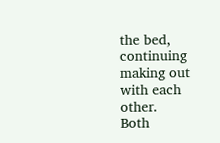the bed, continuing making out with each other.
Both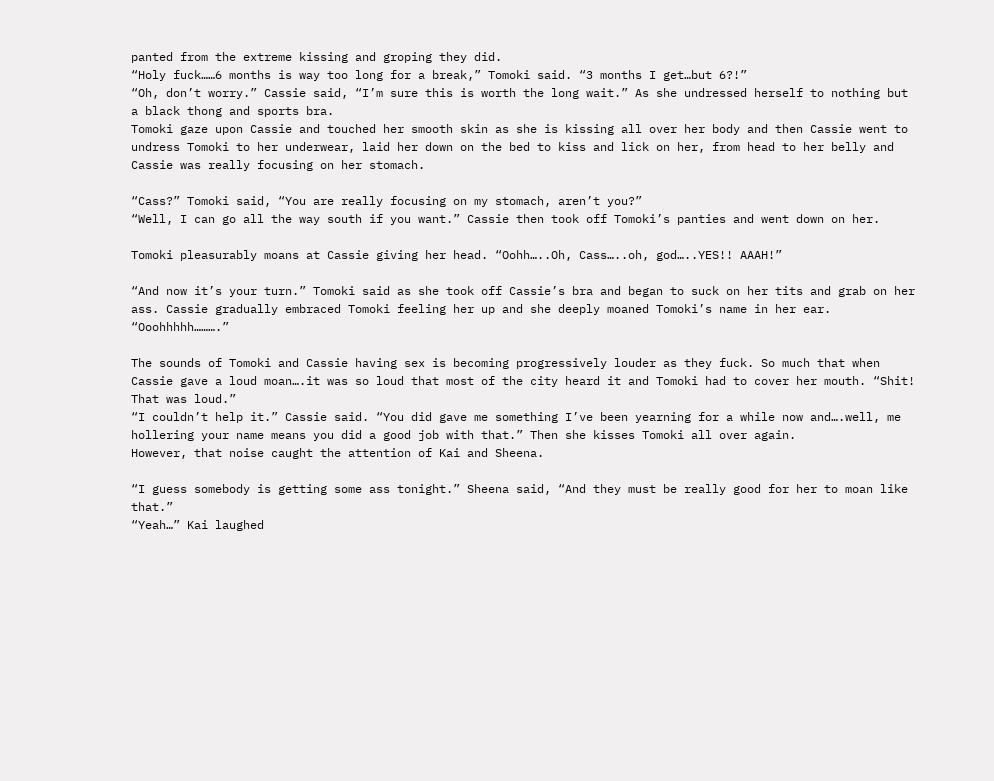panted from the extreme kissing and groping they did.
“Holy fuck……6 months is way too long for a break,” Tomoki said. “3 months I get…but 6?!”
“Oh, don’t worry.” Cassie said, “I’m sure this is worth the long wait.” As she undressed herself to nothing but a black thong and sports bra.
Tomoki gaze upon Cassie and touched her smooth skin as she is kissing all over her body and then Cassie went to undress Tomoki to her underwear, laid her down on the bed to kiss and lick on her, from head to her belly and Cassie was really focusing on her stomach.

“Cass?” Tomoki said, “You are really focusing on my stomach, aren’t you?”
“Well, I can go all the way south if you want.” Cassie then took off Tomoki’s panties and went down on her.

Tomoki pleasurably moans at Cassie giving her head. “Oohh…..Oh, Cass…..oh, god…..YES!! AAAH!”

“And now it’s your turn.” Tomoki said as she took off Cassie’s bra and began to suck on her tits and grab on her ass. Cassie gradually embraced Tomoki feeling her up and she deeply moaned Tomoki’s name in her ear. “Ooohhhhh……….”

The sounds of Tomoki and Cassie having sex is becoming progressively louder as they fuck. So much that when Cassie gave a loud moan….it was so loud that most of the city heard it and Tomoki had to cover her mouth. “Shit! That was loud.”
“I couldn’t help it.” Cassie said. “You did gave me something I’ve been yearning for a while now and….well, me hollering your name means you did a good job with that.” Then she kisses Tomoki all over again.
However, that noise caught the attention of Kai and Sheena.

“I guess somebody is getting some ass tonight.” Sheena said, “And they must be really good for her to moan like that.”
“Yeah…” Kai laughed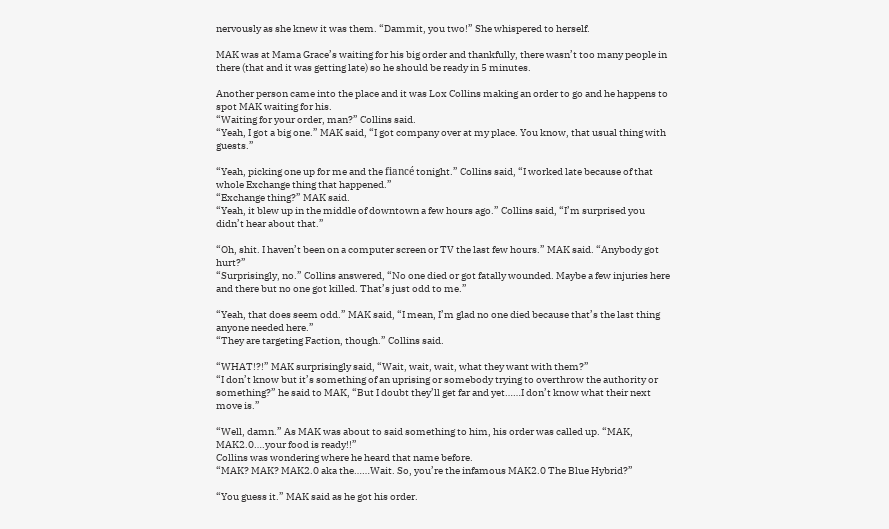nervously as she knew it was them. “Dammit, you two!” She whispered to herself.

MAK was at Mama Grace’s waiting for his big order and thankfully, there wasn’t too many people in there (that and it was getting late) so he should be ready in 5 minutes.

Another person came into the place and it was Lox Collins making an order to go and he happens to spot MAK waiting for his.
“Waiting for your order, man?” Collins said.
“Yeah, I got a big one.” MAK said, “I got company over at my place. You know, that usual thing with guests.”

“Yeah, picking one up for me and the fiancé tonight.” Collins said, “I worked late because of that whole Exchange thing that happened.”
“Exchange thing?” MAK said.
“Yeah, it blew up in the middle of downtown a few hours ago.” Collins said, “I’m surprised you didn’t hear about that.”

“Oh, shit. I haven’t been on a computer screen or TV the last few hours.” MAK said. “Anybody got hurt?”
“Surprisingly, no.” Collins answered, “No one died or got fatally wounded. Maybe a few injuries here and there but no one got killed. That’s just odd to me.”

“Yeah, that does seem odd.” MAK said, “I mean, I’m glad no one died because that’s the last thing anyone needed here.”
“They are targeting Faction, though.” Collins said.

“WHAT!?!” MAK surprisingly said, “Wait, wait, wait, what they want with them?”
“I don’t know but it’s something of an uprising or somebody trying to overthrow the authority or something?” he said to MAK, “But I doubt they’ll get far and yet……I don’t know what their next move is.”

“Well, damn.” As MAK was about to said something to him, his order was called up. “MAK, MAK2.0….your food is ready!!”
Collins was wondering where he heard that name before.
“MAK? MAK? MAK2.0 aka the……Wait. So, you’re the infamous MAK2.0 The Blue Hybrid?”

“You guess it.” MAK said as he got his order.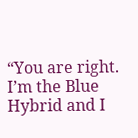“You are right. I’m the Blue Hybrid and I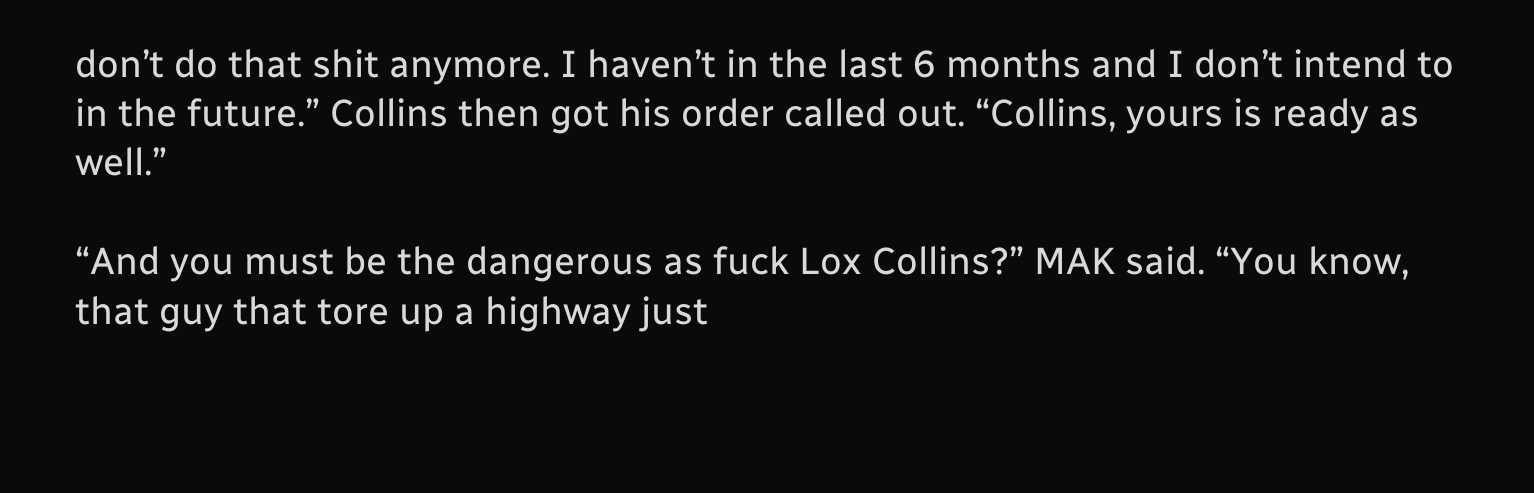don’t do that shit anymore. I haven’t in the last 6 months and I don’t intend to in the future.” Collins then got his order called out. “Collins, yours is ready as well.”

“And you must be the dangerous as fuck Lox Collins?” MAK said. “You know, that guy that tore up a highway just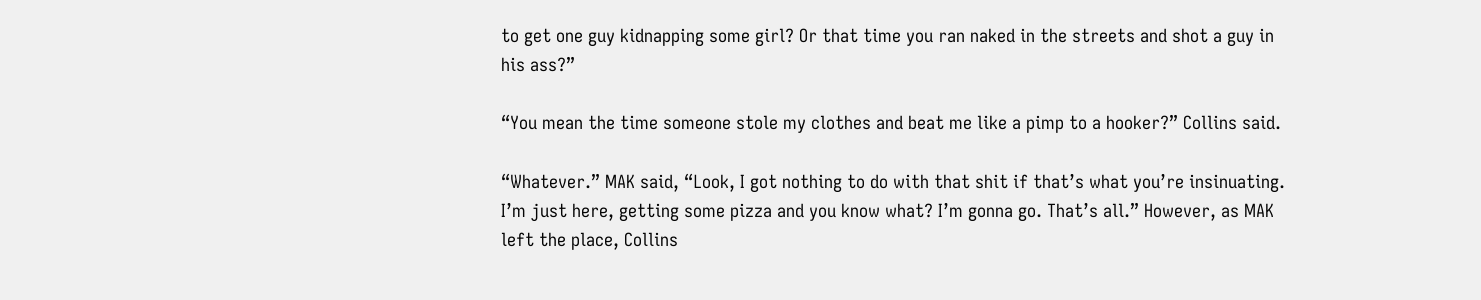to get one guy kidnapping some girl? Or that time you ran naked in the streets and shot a guy in his ass?”

“You mean the time someone stole my clothes and beat me like a pimp to a hooker?” Collins said.

“Whatever.” MAK said, “Look, I got nothing to do with that shit if that’s what you’re insinuating. I’m just here, getting some pizza and you know what? I’m gonna go. That’s all.” However, as MAK left the place, Collins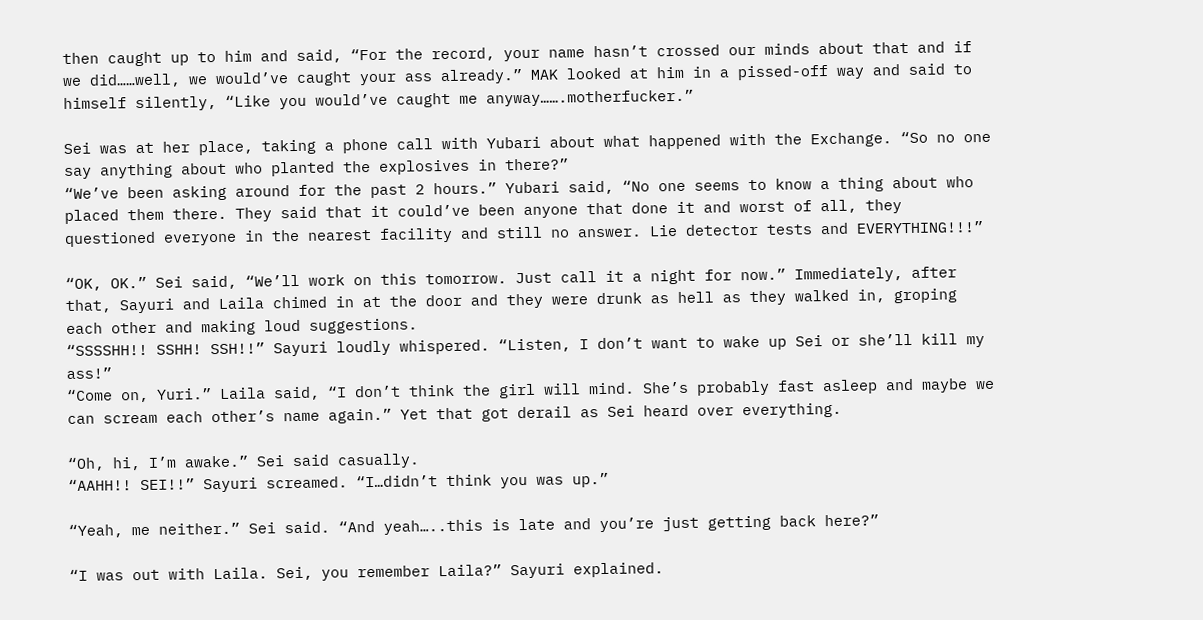then caught up to him and said, “For the record, your name hasn’t crossed our minds about that and if we did……well, we would’ve caught your ass already.” MAK looked at him in a pissed-off way and said to himself silently, “Like you would’ve caught me anyway…….motherfucker.”

Sei was at her place, taking a phone call with Yubari about what happened with the Exchange. “So no one say anything about who planted the explosives in there?”
“We’ve been asking around for the past 2 hours.” Yubari said, “No one seems to know a thing about who placed them there. They said that it could’ve been anyone that done it and worst of all, they questioned everyone in the nearest facility and still no answer. Lie detector tests and EVERYTHING!!!”

“OK, OK.” Sei said, “We’ll work on this tomorrow. Just call it a night for now.” Immediately, after that, Sayuri and Laila chimed in at the door and they were drunk as hell as they walked in, groping each other and making loud suggestions.
“SSSSHH!! SSHH! SSH!!” Sayuri loudly whispered. “Listen, I don’t want to wake up Sei or she’ll kill my ass!”
“Come on, Yuri.” Laila said, “I don’t think the girl will mind. She’s probably fast asleep and maybe we can scream each other’s name again.” Yet that got derail as Sei heard over everything.

“Oh, hi, I’m awake.” Sei said casually.
“AAHH!! SEI!!” Sayuri screamed. “I…didn’t think you was up.”

“Yeah, me neither.” Sei said. “And yeah…..this is late and you’re just getting back here?”

“I was out with Laila. Sei, you remember Laila?” Sayuri explained.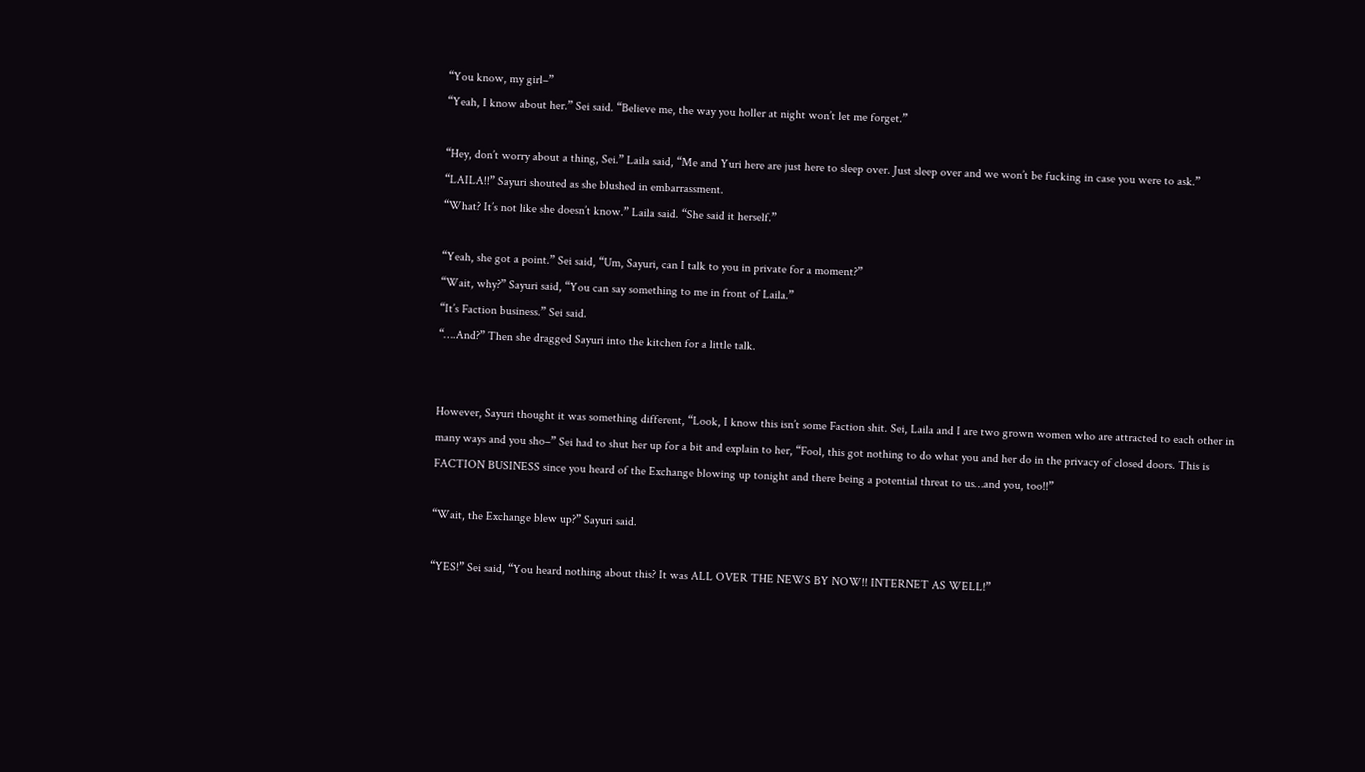“You know, my girl–”
“Yeah, I know about her.” Sei said. “Believe me, the way you holler at night won’t let me forget.”

“Hey, don’t worry about a thing, Sei.” Laila said, “Me and Yuri here are just here to sleep over. Just sleep over and we won’t be fucking in case you were to ask.”
“LAILA!!” Sayuri shouted as she blushed in embarrassment.
“What? It’s not like she doesn’t know.” Laila said. “She said it herself.”

“Yeah, she got a point.” Sei said, “Um, Sayuri, can I talk to you in private for a moment?”
“Wait, why?” Sayuri said, “You can say something to me in front of Laila.”
“It’s Faction business.” Sei said.
“….And?” Then she dragged Sayuri into the kitchen for a little talk.


However, Sayuri thought it was something different, “Look, I know this isn’t some Faction shit. Sei, Laila and I are two grown women who are attracted to each other in many ways and you sho–” Sei had to shut her up for a bit and explain to her, “Fool, this got nothing to do what you and her do in the privacy of closed doors. This is FACTION BUSINESS since you heard of the Exchange blowing up tonight and there being a potential threat to us…and you, too!!”

“Wait, the Exchange blew up?” Sayuri said.

“YES!” Sei said, “You heard nothing about this? It was ALL OVER THE NEWS BY NOW!! INTERNET AS WELL!”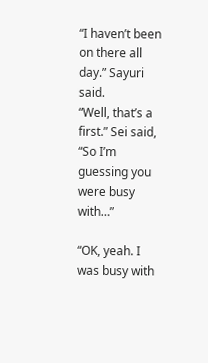“I haven’t been on there all day.” Sayuri said.
“Well, that’s a first.” Sei said, “So I’m guessing you were busy with…”

“OK, yeah. I was busy with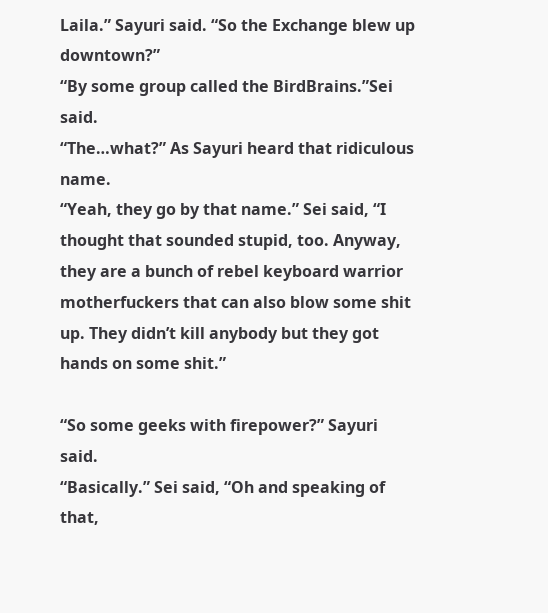Laila.” Sayuri said. “So the Exchange blew up downtown?”
“By some group called the BirdBrains.”Sei said.
“The…what?” As Sayuri heard that ridiculous name.
“Yeah, they go by that name.” Sei said, “I thought that sounded stupid, too. Anyway, they are a bunch of rebel keyboard warrior motherfuckers that can also blow some shit up. They didn’t kill anybody but they got hands on some shit.”

“So some geeks with firepower?” Sayuri said.
“Basically.” Sei said, “Oh and speaking of that,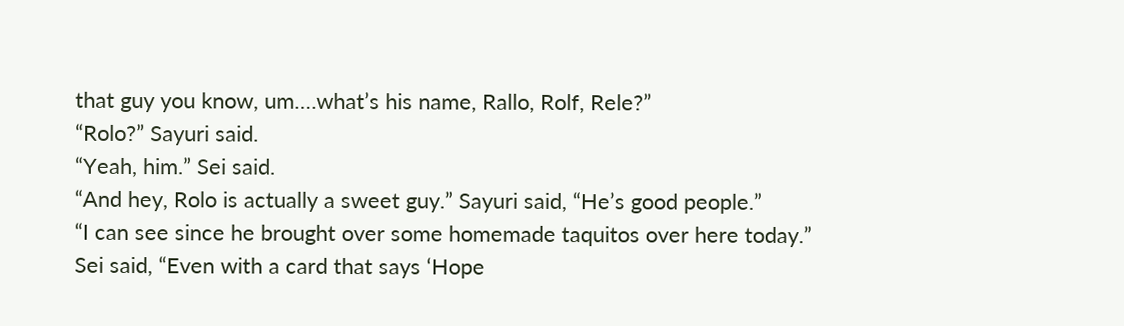that guy you know, um….what’s his name, Rallo, Rolf, Rele?”
“Rolo?” Sayuri said.
“Yeah, him.” Sei said.
“And hey, Rolo is actually a sweet guy.” Sayuri said, “He’s good people.”
“I can see since he brought over some homemade taquitos over here today.” Sei said, “Even with a card that says ‘Hope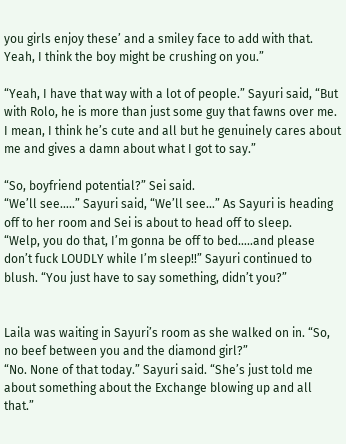you girls enjoy these’ and a smiley face to add with that. Yeah, I think the boy might be crushing on you.”

“Yeah, I have that way with a lot of people.” Sayuri said, “But with Rolo, he is more than just some guy that fawns over me. I mean, I think he’s cute and all but he genuinely cares about me and gives a damn about what I got to say.”

“So, boyfriend potential?” Sei said.
“We’ll see…..” Sayuri said, “We’ll see…” As Sayuri is heading off to her room and Sei is about to head off to sleep.
“Welp, you do that, I’m gonna be off to bed…..and please don’t fuck LOUDLY while I’m sleep!!” Sayuri continued to blush. “You just have to say something, didn’t you?”


Laila was waiting in Sayuri’s room as she walked on in. “So, no beef between you and the diamond girl?”
“No. None of that today.” Sayuri said. “She’s just told me about something about the Exchange blowing up and all that.”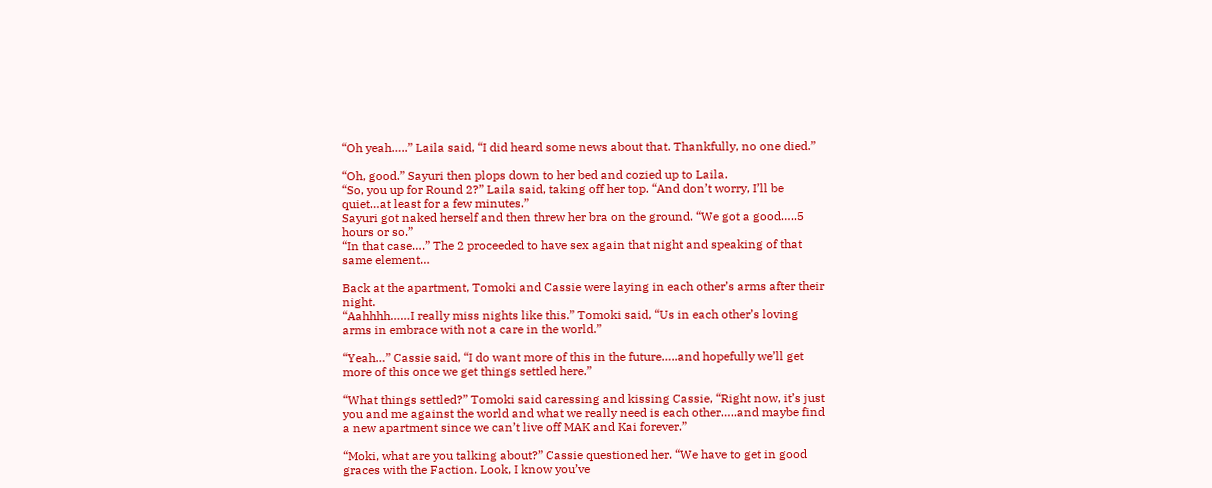“Oh yeah…..” Laila said, “I did heard some news about that. Thankfully, no one died.”

“Oh, good.” Sayuri then plops down to her bed and cozied up to Laila.
“So, you up for Round 2?” Laila said, taking off her top. “And don’t worry, I’ll be quiet…at least for a few minutes.”
Sayuri got naked herself and then threw her bra on the ground. “We got a good…..5 hours or so.”
“In that case….” The 2 proceeded to have sex again that night and speaking of that same element…

Back at the apartment, Tomoki and Cassie were laying in each other’s arms after their night.
“Aahhhh……I really miss nights like this.” Tomoki said, “Us in each other’s loving arms in embrace with not a care in the world.”

“Yeah…” Cassie said, “I do want more of this in the future…..and hopefully we’ll get more of this once we get things settled here.”

“What things settled?” Tomoki said caressing and kissing Cassie, “Right now, it’s just you and me against the world and what we really need is each other…..and maybe find a new apartment since we can’t live off MAK and Kai forever.”

“Moki, what are you talking about?” Cassie questioned her. “We have to get in good graces with the Faction. Look, I know you’ve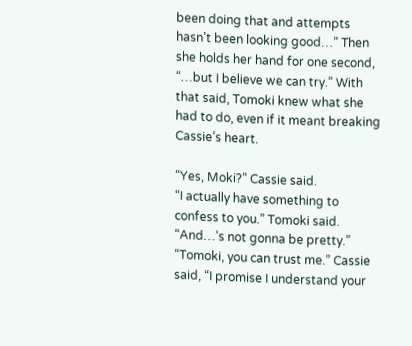been doing that and attempts hasn’t been looking good…” Then she holds her hand for one second, “…but I believe we can try.” With that said, Tomoki knew what she had to do, even if it meant breaking Cassie’s heart.

“Yes, Moki?” Cassie said.
“I actually have something to confess to you.” Tomoki said. “And…’s not gonna be pretty.”
“Tomoki, you can trust me.” Cassie said, “I promise I understand your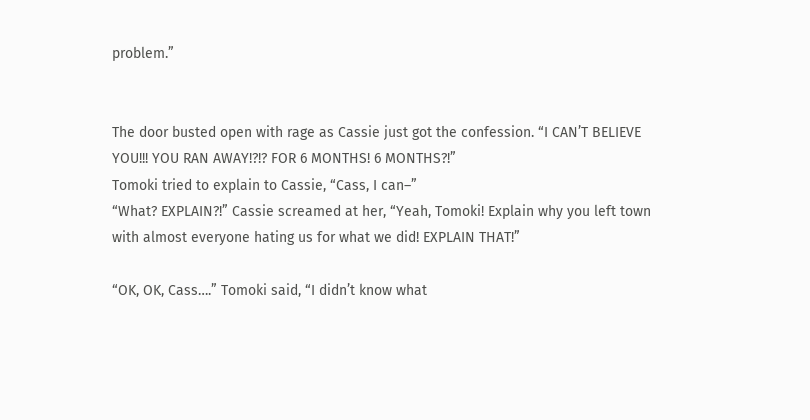problem.”


The door busted open with rage as Cassie just got the confession. “I CAN’T BELIEVE YOU!!! YOU RAN AWAY!?!? FOR 6 MONTHS! 6 MONTHS?!”
Tomoki tried to explain to Cassie, “Cass, I can–”
“What? EXPLAIN?!” Cassie screamed at her, “Yeah, Tomoki! Explain why you left town with almost everyone hating us for what we did! EXPLAIN THAT!”

“OK, OK, Cass….” Tomoki said, “I didn’t know what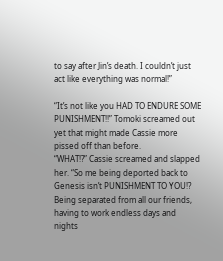to say after Jin’s death. I couldn’t just act like everything was normal!”

“It’s not like you HAD TO ENDURE SOME PUNISHMENT!!” Tomoki screamed out yet that might made Cassie more pissed off than before.
“WHAT!?” Cassie screamed and slapped her. “So me being deported back to Genesis isn’t PUNISHMENT TO YOU!? Being separated from all our friends, having to work endless days and nights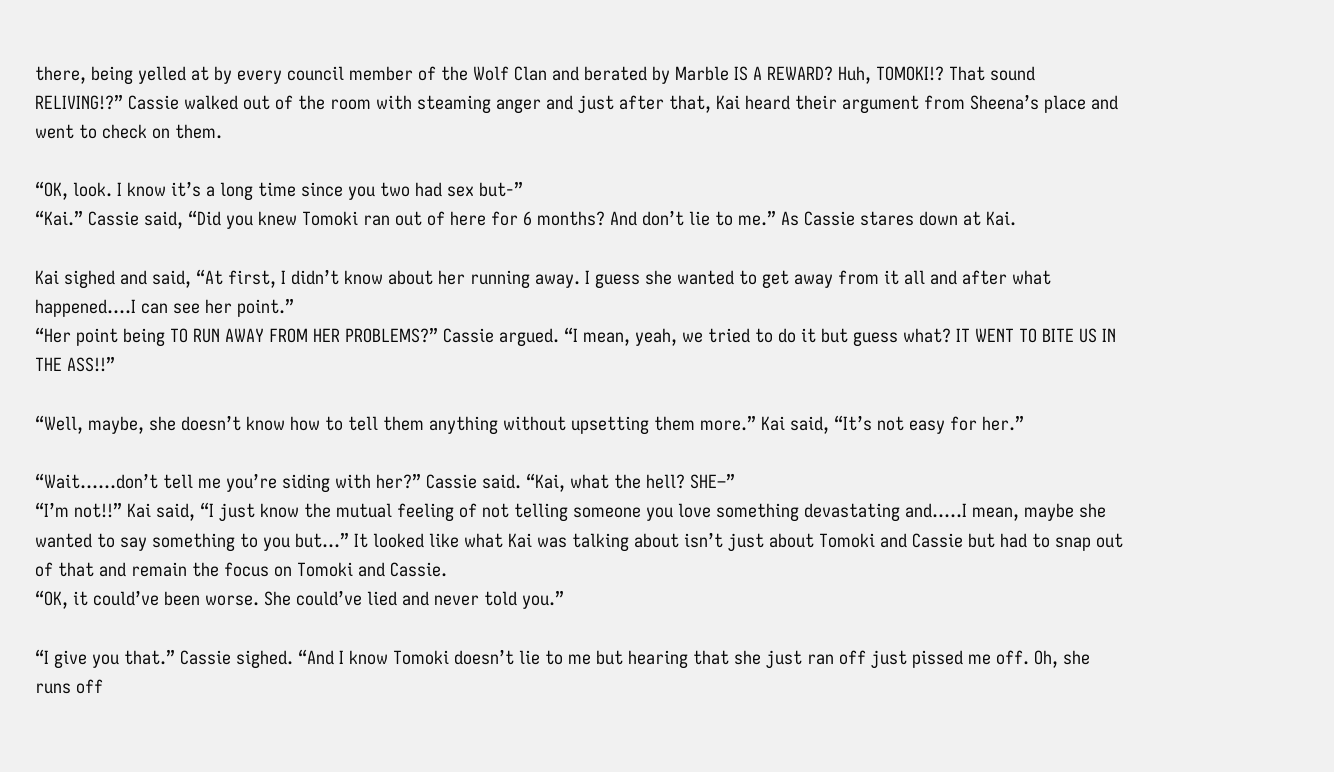there, being yelled at by every council member of the Wolf Clan and berated by Marble IS A REWARD? Huh, TOMOKI!? That sound RELIVING!?” Cassie walked out of the room with steaming anger and just after that, Kai heard their argument from Sheena’s place and went to check on them.

“OK, look. I know it’s a long time since you two had sex but-”
“Kai.” Cassie said, “Did you knew Tomoki ran out of here for 6 months? And don’t lie to me.” As Cassie stares down at Kai.

Kai sighed and said, “At first, I didn’t know about her running away. I guess she wanted to get away from it all and after what happened….I can see her point.”
“Her point being TO RUN AWAY FROM HER PROBLEMS?” Cassie argued. “I mean, yeah, we tried to do it but guess what? IT WENT TO BITE US IN THE ASS!!”

“Well, maybe, she doesn’t know how to tell them anything without upsetting them more.” Kai said, “It’s not easy for her.”

“Wait……don’t tell me you’re siding with her?” Cassie said. “Kai, what the hell? SHE–”
“I’m not!!” Kai said, “I just know the mutual feeling of not telling someone you love something devastating and…..I mean, maybe she wanted to say something to you but…” It looked like what Kai was talking about isn’t just about Tomoki and Cassie but had to snap out of that and remain the focus on Tomoki and Cassie.
“OK, it could’ve been worse. She could’ve lied and never told you.”

“I give you that.” Cassie sighed. “And I know Tomoki doesn’t lie to me but hearing that she just ran off just pissed me off. Oh, she runs off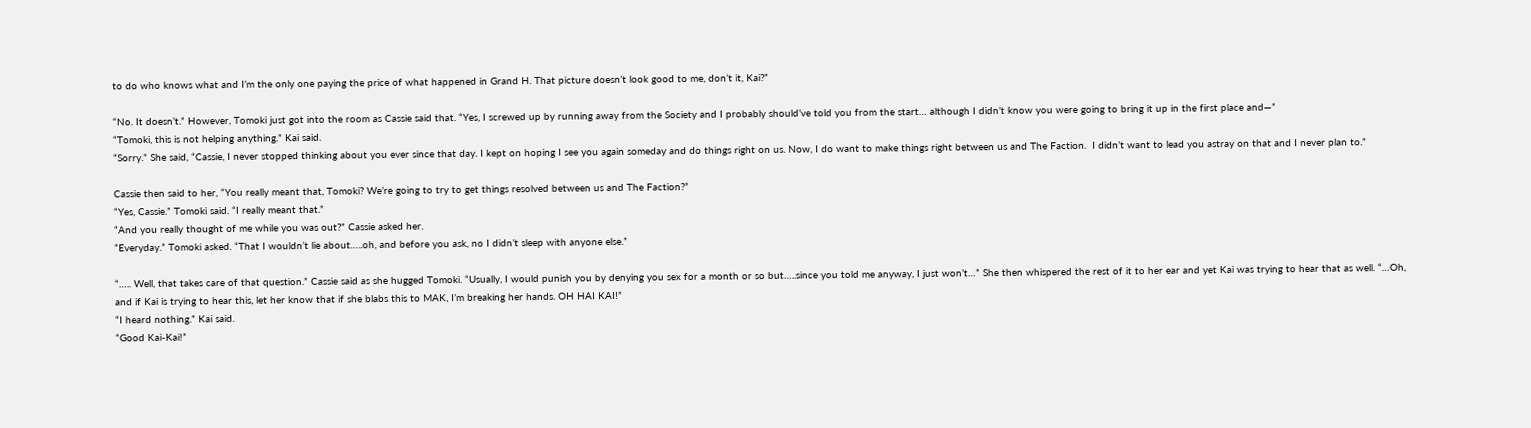to do who knows what and I’m the only one paying the price of what happened in Grand H. That picture doesn’t look good to me, don’t it, Kai?”

“No. It doesn’t.” However, Tomoki just got into the room as Cassie said that. “Yes, I screwed up by running away from the Society and I probably should’ve told you from the start… although I didn’t know you were going to bring it up in the first place and—”
“Tomoki, this is not helping anything.” Kai said.
“Sorry.” She said, “Cassie, I never stopped thinking about you ever since that day. I kept on hoping I see you again someday and do things right on us. Now, I do want to make things right between us and The Faction.  I didn’t want to lead you astray on that and I never plan to.”

Cassie then said to her, “You really meant that, Tomoki? We’re going to try to get things resolved between us and The Faction?”
“Yes, Cassie.” Tomoki said. “I really meant that.”
“And you really thought of me while you was out?” Cassie asked her.
“Everyday.” Tomoki asked. “That I wouldn’t lie about…..oh, and before you ask, no I didn’t sleep with anyone else.”

“….. Well, that takes care of that question.” Cassie said as she hugged Tomoki. “Usually, I would punish you by denying you sex for a month or so but…..since you told me anyway, I just won’t…” She then whispered the rest of it to her ear and yet Kai was trying to hear that as well. “…Oh, and if Kai is trying to hear this, let her know that if she blabs this to MAK, I’m breaking her hands. OH HAI KAI!”
“I heard nothing.” Kai said.
“Good Kai-Kai!”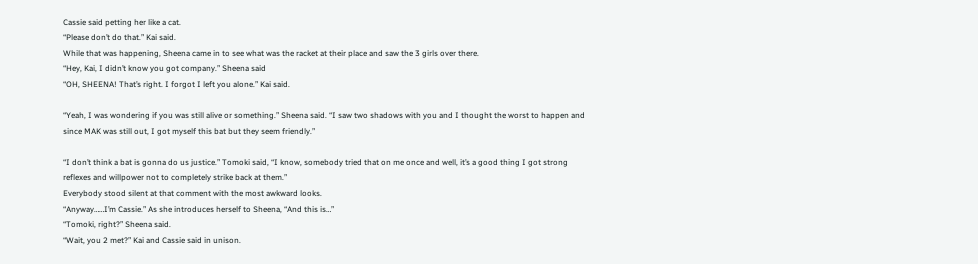Cassie said petting her like a cat.
“Please don’t do that.” Kai said.
While that was happening, Sheena came in to see what was the racket at their place and saw the 3 girls over there.
“Hey, Kai, I didn’t know you got company.” Sheena said
“OH, SHEENA! That’s right. I forgot I left you alone.” Kai said.

“Yeah, I was wondering if you was still alive or something.” Sheena said. “I saw two shadows with you and I thought the worst to happen and since MAK was still out, I got myself this bat but they seem friendly.”

“I don’t think a bat is gonna do us justice.” Tomoki said, “I know, somebody tried that on me once and well, it’s a good thing I got strong reflexes and willpower not to completely strike back at them.”
Everybody stood silent at that comment with the most awkward looks.
“Anyway……I’m Cassie.” As she introduces herself to Sheena, “And this is…”
“Tomoki, right?” Sheena said.
“Wait, you 2 met?” Kai and Cassie said in unison.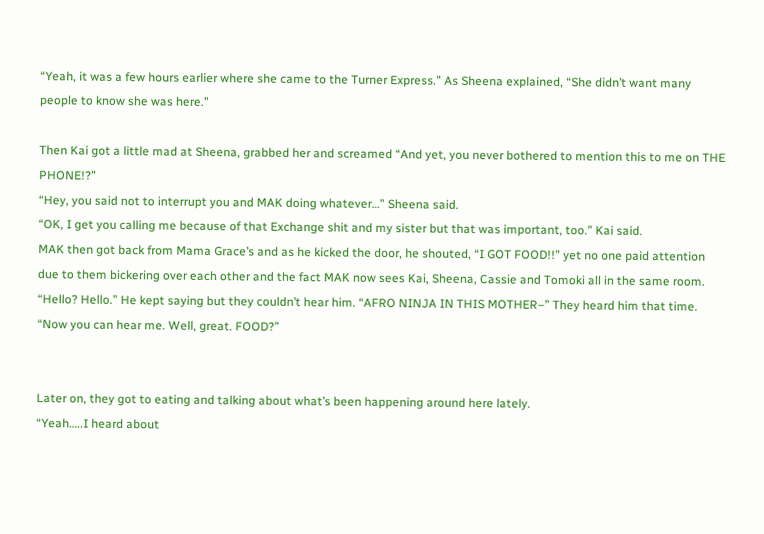“Yeah, it was a few hours earlier where she came to the Turner Express.” As Sheena explained, “She didn’t want many people to know she was here.”

Then Kai got a little mad at Sheena, grabbed her and screamed “And yet, you never bothered to mention this to me on THE PHONE!?”
“Hey, you said not to interrupt you and MAK doing whatever…” Sheena said.
“OK, I get you calling me because of that Exchange shit and my sister but that was important, too.” Kai said.
MAK then got back from Mama Grace’s and as he kicked the door, he shouted, “I GOT FOOD!!” yet no one paid attention due to them bickering over each other and the fact MAK now sees Kai, Sheena, Cassie and Tomoki all in the same room.
“Hello? Hello.” He kept saying but they couldn’t hear him. “AFRO NINJA IN THIS MOTHER–” They heard him that time. “Now you can hear me. Well, great. FOOD?”


Later on, they got to eating and talking about what’s been happening around here lately.
“Yeah…..I heard about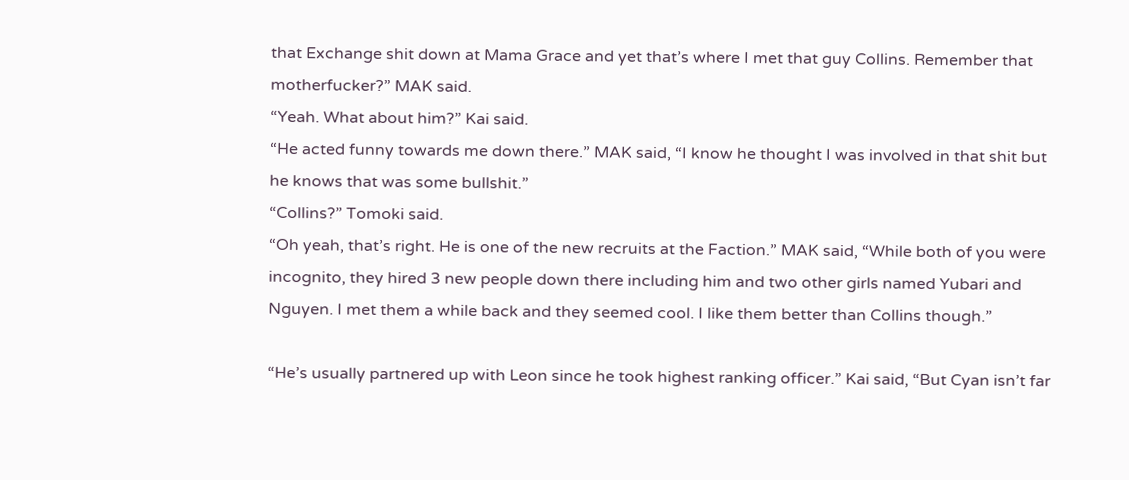that Exchange shit down at Mama Grace and yet that’s where I met that guy Collins. Remember that motherfucker?” MAK said.
“Yeah. What about him?” Kai said.
“He acted funny towards me down there.” MAK said, “I know he thought I was involved in that shit but he knows that was some bullshit.”
“Collins?” Tomoki said.
“Oh yeah, that’s right. He is one of the new recruits at the Faction.” MAK said, “While both of you were incognito, they hired 3 new people down there including him and two other girls named Yubari and Nguyen. I met them a while back and they seemed cool. I like them better than Collins though.”

“He’s usually partnered up with Leon since he took highest ranking officer.” Kai said, “But Cyan isn’t far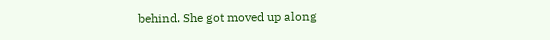behind. She got moved up along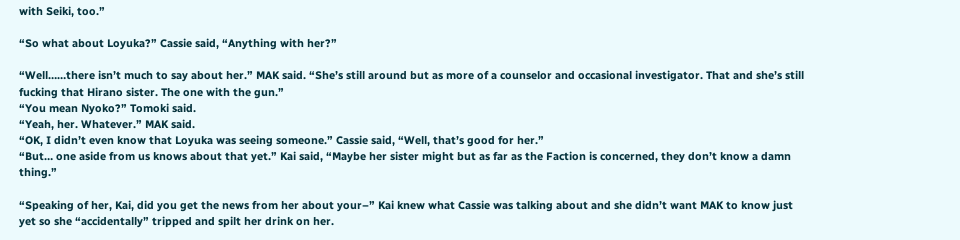with Seiki, too.”

“So what about Loyuka?” Cassie said, “Anything with her?”

“Well……there isn’t much to say about her.” MAK said. “She’s still around but as more of a counselor and occasional investigator. That and she’s still fucking that Hirano sister. The one with the gun.”
“You mean Nyoko?” Tomoki said.
“Yeah, her. Whatever.” MAK said.
“OK, I didn’t even know that Loyuka was seeing someone.” Cassie said, “Well, that’s good for her.”
“But… one aside from us knows about that yet.” Kai said, “Maybe her sister might but as far as the Faction is concerned, they don’t know a damn thing.”

“Speaking of her, Kai, did you get the news from her about your–” Kai knew what Cassie was talking about and she didn’t want MAK to know just yet so she “accidentally” tripped and spilt her drink on her.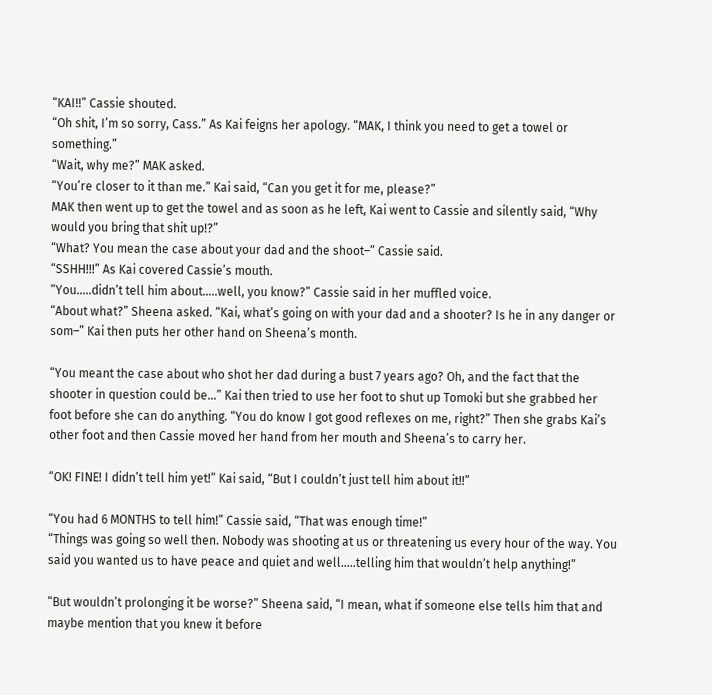“KAI!!” Cassie shouted.
“Oh shit, I’m so sorry, Cass.” As Kai feigns her apology. “MAK, I think you need to get a towel or something.”
“Wait, why me?” MAK asked.
“You’re closer to it than me.” Kai said, “Can you get it for me, please?”
MAK then went up to get the towel and as soon as he left, Kai went to Cassie and silently said, “Why would you bring that shit up!?”
“What? You mean the case about your dad and the shoot–” Cassie said.
“SSHH!!!” As Kai covered Cassie’s mouth.
“You…..didn’t tell him about…..well, you know?” Cassie said in her muffled voice.
“About what?” Sheena asked. “Kai, what’s going on with your dad and a shooter? Is he in any danger or som–” Kai then puts her other hand on Sheena’s month.

“You meant the case about who shot her dad during a bust 7 years ago? Oh, and the fact that the shooter in question could be…” Kai then tried to use her foot to shut up Tomoki but she grabbed her foot before she can do anything. “You do know I got good reflexes on me, right?” Then she grabs Kai’s other foot and then Cassie moved her hand from her mouth and Sheena’s to carry her.

“OK! FINE! I didn’t tell him yet!” Kai said, “But I couldn’t just tell him about it!!”

“You had 6 MONTHS to tell him!” Cassie said, “That was enough time!”
“Things was going so well then. Nobody was shooting at us or threatening us every hour of the way. You said you wanted us to have peace and quiet and well…..telling him that wouldn’t help anything!”

“But wouldn’t prolonging it be worse?” Sheena said, “I mean, what if someone else tells him that and maybe mention that you knew it before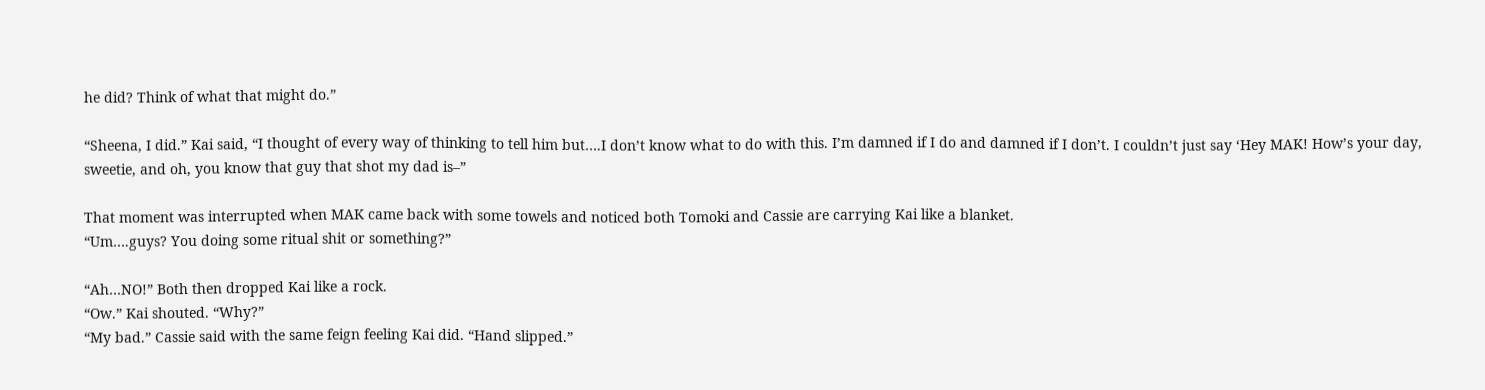he did? Think of what that might do.”

“Sheena, I did.” Kai said, “I thought of every way of thinking to tell him but….I don’t know what to do with this. I’m damned if I do and damned if I don’t. I couldn’t just say ‘Hey MAK! How’s your day, sweetie, and oh, you know that guy that shot my dad is–”

That moment was interrupted when MAK came back with some towels and noticed both Tomoki and Cassie are carrying Kai like a blanket.
“Um….guys? You doing some ritual shit or something?”

“Ah…NO!” Both then dropped Kai like a rock.
“Ow.” Kai shouted. “Why?”
“My bad.” Cassie said with the same feign feeling Kai did. “Hand slipped.”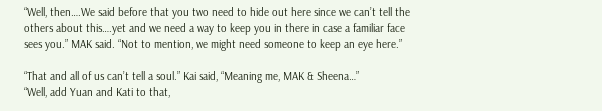“Well, then….We said before that you two need to hide out here since we can’t tell the others about this….yet and we need a way to keep you in there in case a familiar face sees you.” MAK said. “Not to mention, we might need someone to keep an eye here.”

“That and all of us can’t tell a soul.” Kai said, “Meaning me, MAK & Sheena…”
“Well, add Yuan and Kati to that,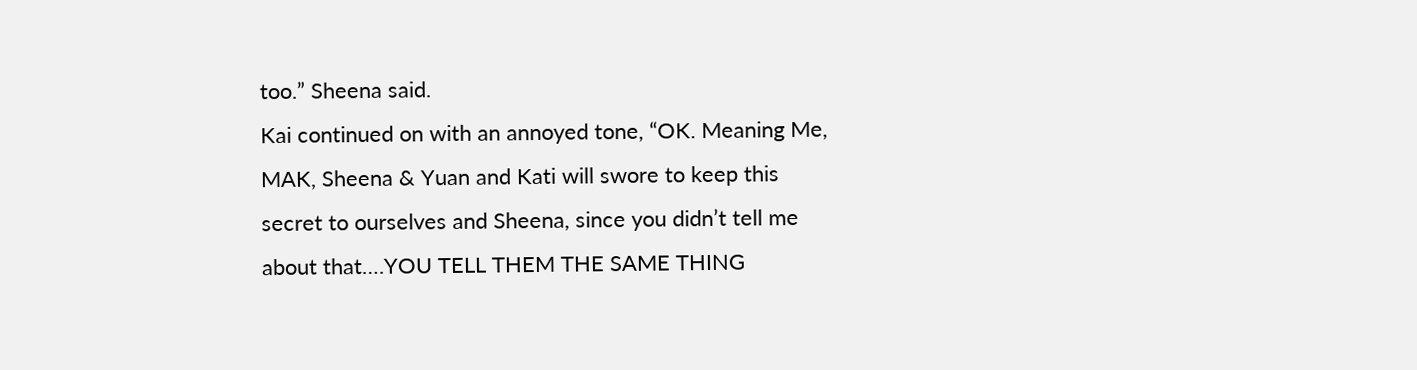too.” Sheena said.
Kai continued on with an annoyed tone, “OK. Meaning Me, MAK, Sheena & Yuan and Kati will swore to keep this secret to ourselves and Sheena, since you didn’t tell me about that….YOU TELL THEM THE SAME THING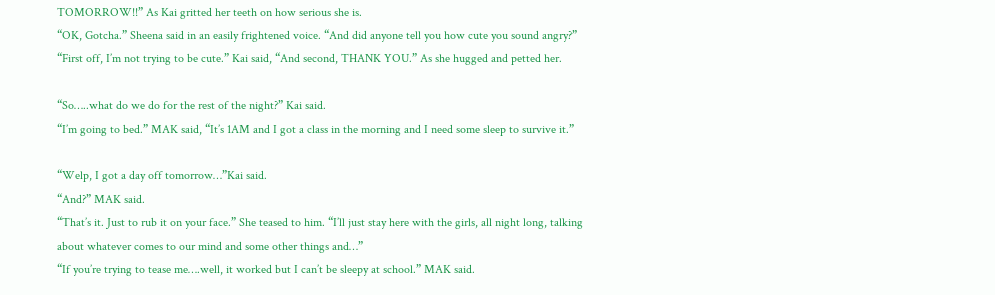TOMORROW!!” As Kai gritted her teeth on how serious she is.
“OK, Gotcha.” Sheena said in an easily frightened voice. “And did anyone tell you how cute you sound angry?”
“First off, I’m not trying to be cute.” Kai said, “And second, THANK YOU.” As she hugged and petted her.

“So…..what do we do for the rest of the night?” Kai said.
“I’m going to bed.” MAK said, “It’s 1AM and I got a class in the morning and I need some sleep to survive it.”

“Welp, I got a day off tomorrow…”Kai said.
“And?” MAK said.
“That’s it. Just to rub it on your face.” She teased to him. “I’ll just stay here with the girls, all night long, talking about whatever comes to our mind and some other things and…”
“If you’re trying to tease me….well, it worked but I can’t be sleepy at school.” MAK said.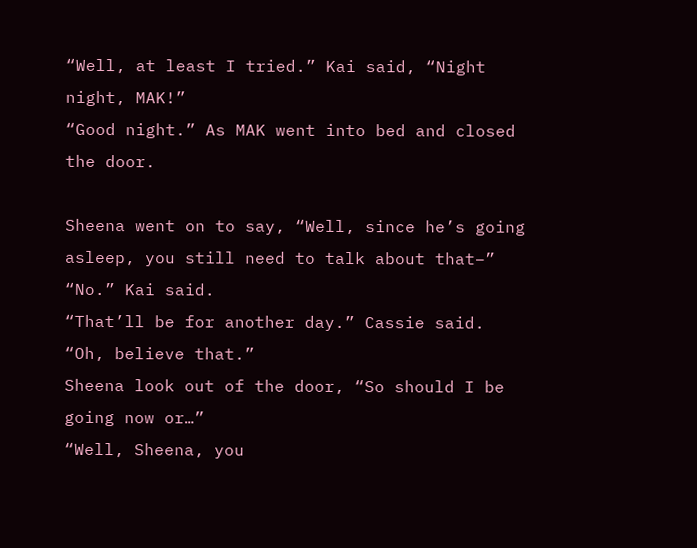“Well, at least I tried.” Kai said, “Night night, MAK!”
“Good night.” As MAK went into bed and closed the door.

Sheena went on to say, “Well, since he’s going asleep, you still need to talk about that–”
“No.” Kai said.
“That’ll be for another day.” Cassie said. “Oh, believe that.”
Sheena look out of the door, “So should I be going now or…”
“Well, Sheena, you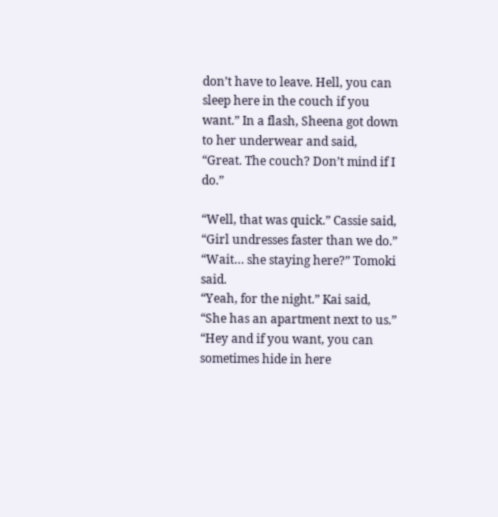don’t have to leave. Hell, you can sleep here in the couch if you want.” In a flash, Sheena got down to her underwear and said, “Great. The couch? Don’t mind if I do.”

“Well, that was quick.” Cassie said, “Girl undresses faster than we do.”
“Wait… she staying here?” Tomoki said.
“Yeah, for the night.” Kai said, “She has an apartment next to us.”
“Hey and if you want, you can sometimes hide in here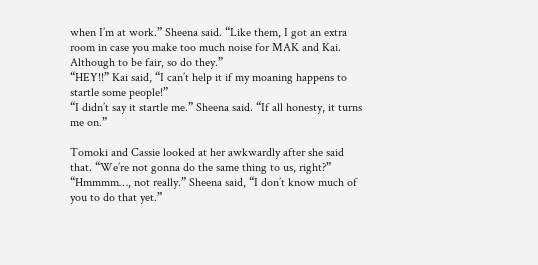when I’m at work.” Sheena said. “Like them, I got an extra room in case you make too much noise for MAK and Kai. Although to be fair, so do they.”
“HEY!!” Kai said, “I can’t help it if my moaning happens to startle some people!”
“I didn’t say it startle me.” Sheena said. “If all honesty, it turns me on.”

Tomoki and Cassie looked at her awkwardly after she said that. “We’re not gonna do the same thing to us, right?”
“Hmmmm…, not really.” Sheena said, “I don’t know much of you to do that yet.”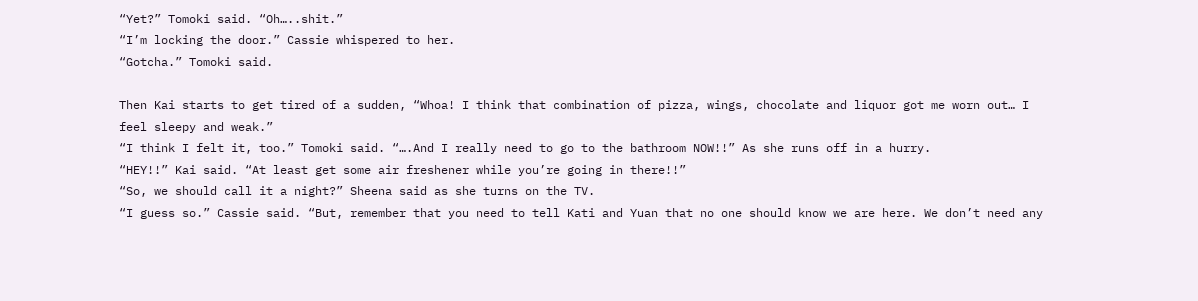“Yet?” Tomoki said. “Oh…..shit.”
“I’m locking the door.” Cassie whispered to her.
“Gotcha.” Tomoki said.

Then Kai starts to get tired of a sudden, “Whoa! I think that combination of pizza, wings, chocolate and liquor got me worn out… I feel sleepy and weak.”
“I think I felt it, too.” Tomoki said. “….And I really need to go to the bathroom NOW!!” As she runs off in a hurry.
“HEY!!” Kai said. “At least get some air freshener while you’re going in there!!”
“So, we should call it a night?” Sheena said as she turns on the TV.
“I guess so.” Cassie said. “But, remember that you need to tell Kati and Yuan that no one should know we are here. We don’t need any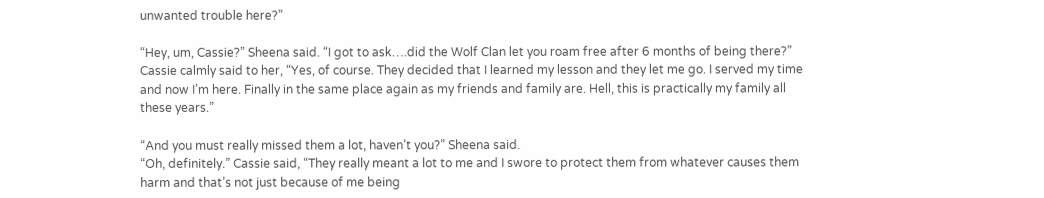unwanted trouble here?”

“Hey, um, Cassie?” Sheena said. “I got to ask….did the Wolf Clan let you roam free after 6 months of being there?”
Cassie calmly said to her, “Yes, of course. They decided that I learned my lesson and they let me go. I served my time and now I’m here. Finally in the same place again as my friends and family are. Hell, this is practically my family all these years.”

“And you must really missed them a lot, haven’t you?” Sheena said.
“Oh, definitely.” Cassie said, “They really meant a lot to me and I swore to protect them from whatever causes them harm and that’s not just because of me being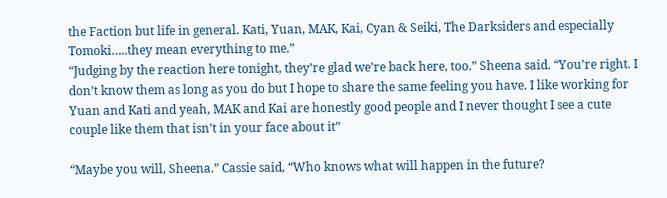the Faction but life in general. Kati, Yuan, MAK, Kai, Cyan & Seiki, The Darksiders and especially Tomoki…..they mean everything to me.”
“Judging by the reaction here tonight, they’re glad we’re back here, too.” Sheena said. “You’re right. I don’t know them as long as you do but I hope to share the same feeling you have. I like working for Yuan and Kati and yeah, MAK and Kai are honestly good people and I never thought I see a cute couple like them that isn’t in your face about it”

“Maybe you will, Sheena.” Cassie said, “Who knows what will happen in the future?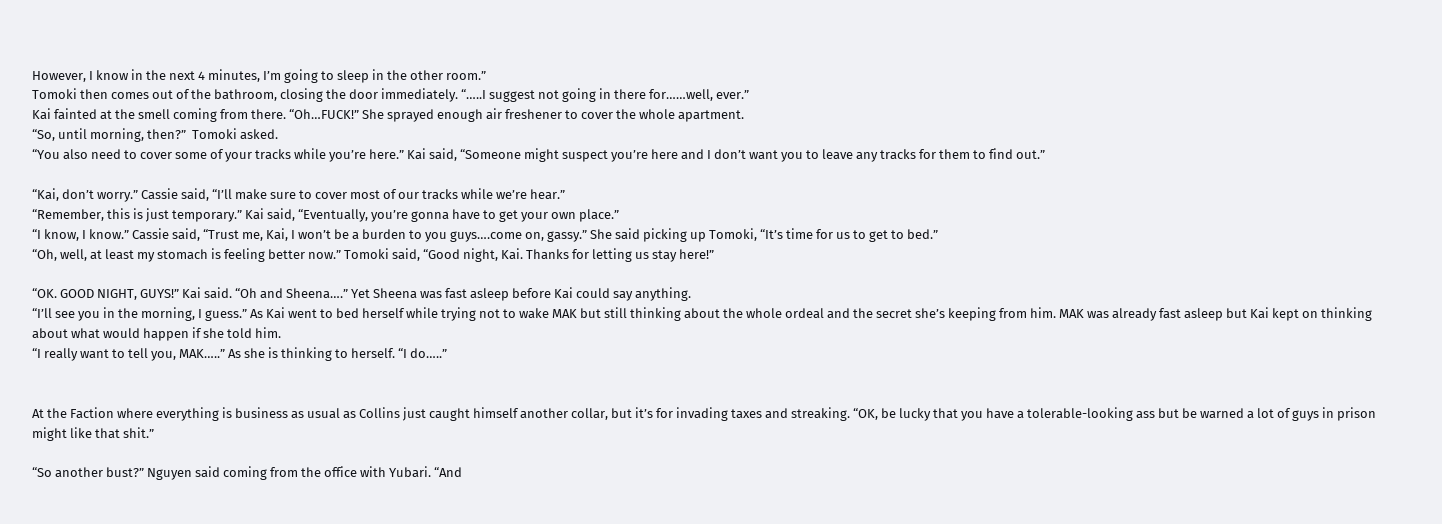However, I know in the next 4 minutes, I’m going to sleep in the other room.”
Tomoki then comes out of the bathroom, closing the door immediately. “…..I suggest not going in there for……well, ever.”
Kai fainted at the smell coming from there. “Oh…FUCK!” She sprayed enough air freshener to cover the whole apartment.
“So, until morning, then?”  Tomoki asked.
“You also need to cover some of your tracks while you’re here.” Kai said, “Someone might suspect you’re here and I don’t want you to leave any tracks for them to find out.”

“Kai, don’t worry.” Cassie said, “I’ll make sure to cover most of our tracks while we’re hear.”
“Remember, this is just temporary.” Kai said, “Eventually, you’re gonna have to get your own place.”
“I know, I know.” Cassie said, “Trust me, Kai, I won’t be a burden to you guys….come on, gassy.” She said picking up Tomoki, “It’s time for us to get to bed.”
“Oh, well, at least my stomach is feeling better now.” Tomoki said, “Good night, Kai. Thanks for letting us stay here!”

“OK. GOOD NIGHT, GUYS!” Kai said. “Oh and Sheena….” Yet Sheena was fast asleep before Kai could say anything.
“I’ll see you in the morning, I guess.” As Kai went to bed herself while trying not to wake MAK but still thinking about the whole ordeal and the secret she’s keeping from him. MAK was already fast asleep but Kai kept on thinking about what would happen if she told him.
“I really want to tell you, MAK…..” As she is thinking to herself. “I do…..”


At the Faction where everything is business as usual as Collins just caught himself another collar, but it’s for invading taxes and streaking. “OK, be lucky that you have a tolerable-looking ass but be warned a lot of guys in prison might like that shit.”

“So another bust?” Nguyen said coming from the office with Yubari. “And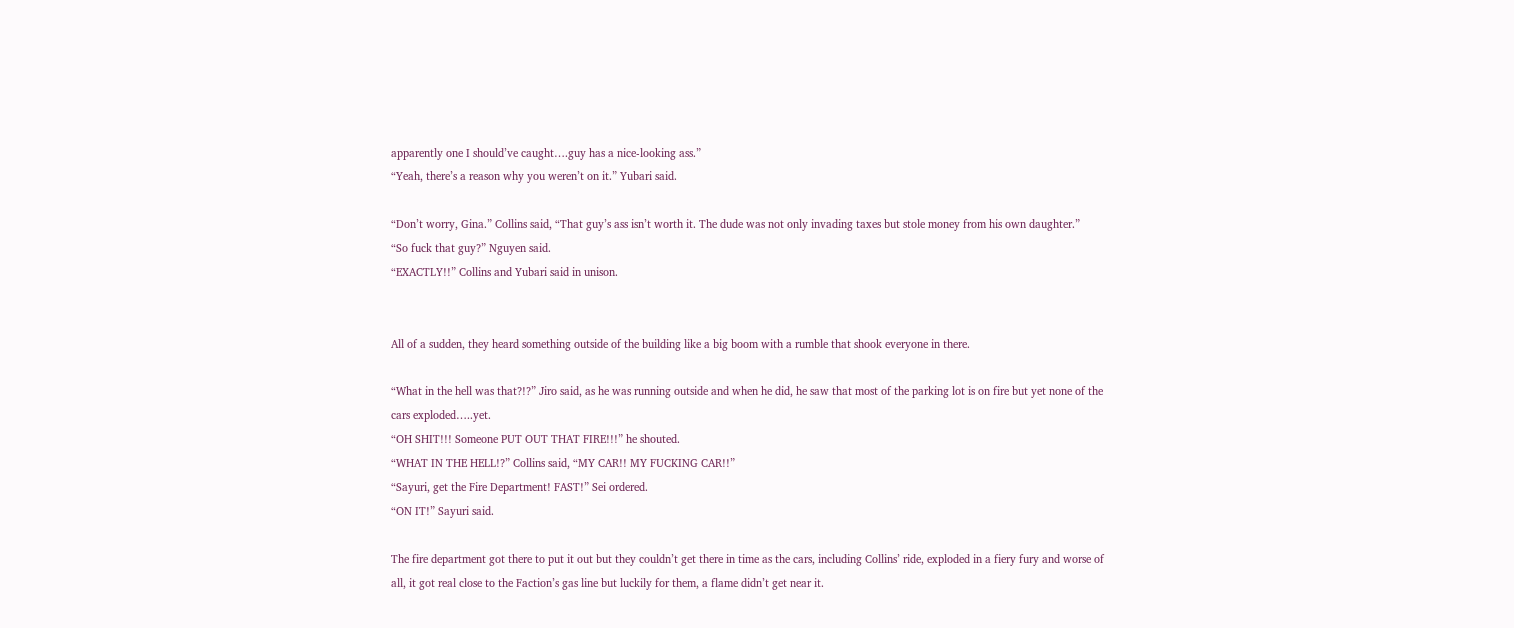apparently one I should’ve caught….guy has a nice-looking ass.”
“Yeah, there’s a reason why you weren’t on it.” Yubari said.

“Don’t worry, Gina.” Collins said, “That guy’s ass isn’t worth it. The dude was not only invading taxes but stole money from his own daughter.”
“So fuck that guy?” Nguyen said.
“EXACTLY!!” Collins and Yubari said in unison.


All of a sudden, they heard something outside of the building like a big boom with a rumble that shook everyone in there.

“What in the hell was that?!?” Jiro said, as he was running outside and when he did, he saw that most of the parking lot is on fire but yet none of the cars exploded…..yet.
“OH SHIT!!! Someone PUT OUT THAT FIRE!!!” he shouted.
“WHAT IN THE HELL!?” Collins said, “MY CAR!! MY FUCKING CAR!!”
“Sayuri, get the Fire Department! FAST!” Sei ordered.
“ON IT!” Sayuri said.

The fire department got there to put it out but they couldn’t get there in time as the cars, including Collins’ ride, exploded in a fiery fury and worse of all, it got real close to the Faction’s gas line but luckily for them, a flame didn’t get near it.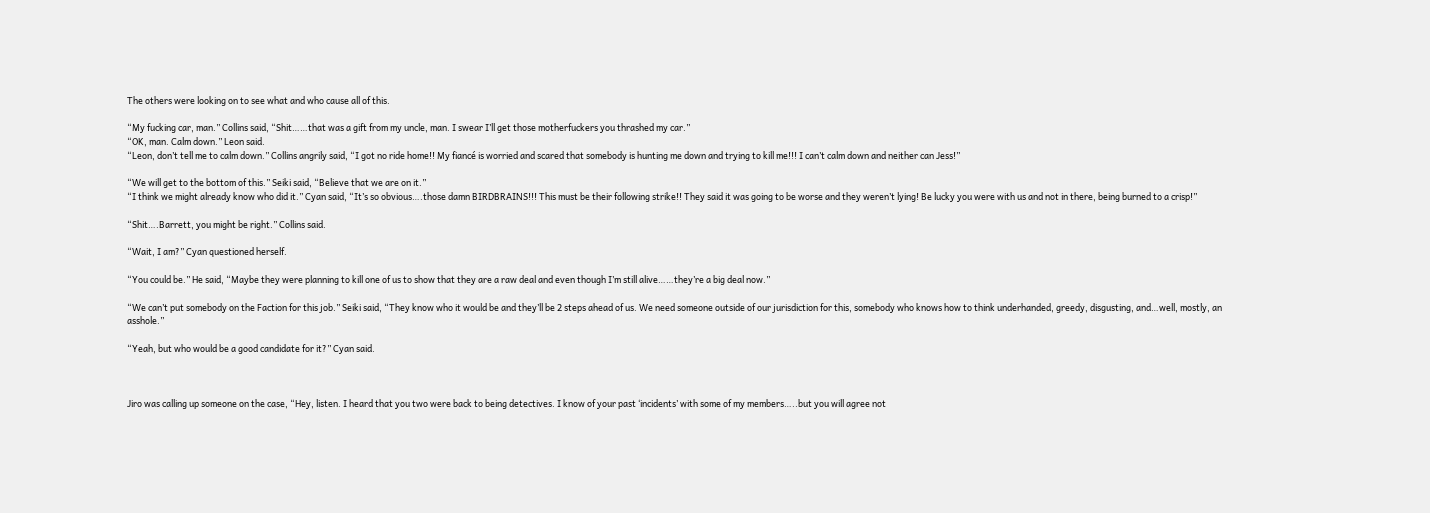The others were looking on to see what and who cause all of this.

“My fucking car, man.” Collins said, “Shit……that was a gift from my uncle, man. I swear I’ll get those motherfuckers you thrashed my car.”
“OK, man. Calm down.” Leon said.
“Leon, don’t tell me to calm down.” Collins angrily said, “I got no ride home!! My fiancé is worried and scared that somebody is hunting me down and trying to kill me!!! I can’t calm down and neither can Jess!”

“We will get to the bottom of this.” Seiki said, “Believe that we are on it.”
“I think we might already know who did it.” Cyan said, “It’s so obvious….those damn BIRDBRAINS!!! This must be their following strike!! They said it was going to be worse and they weren’t lying! Be lucky you were with us and not in there, being burned to a crisp!”

“Shit….Barrett, you might be right.” Collins said.

“Wait, I am?” Cyan questioned herself.

“You could be.” He said, “Maybe they were planning to kill one of us to show that they are a raw deal and even though I’m still alive……they’re a big deal now.”

“We can’t put somebody on the Faction for this job.” Seiki said, “They know who it would be and they’ll be 2 steps ahead of us. We need someone outside of our jurisdiction for this, somebody who knows how to think underhanded, greedy, disgusting, and…well, mostly, an asshole.”

“Yeah, but who would be a good candidate for it?” Cyan said.



Jiro was calling up someone on the case, “Hey, listen. I heard that you two were back to being detectives. I know of your past ‘incidents’ with some of my members…..but you will agree not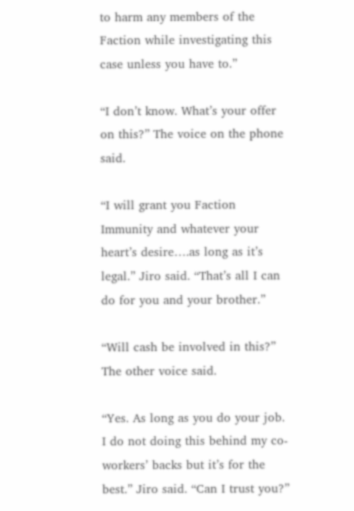to harm any members of the Faction while investigating this case unless you have to.”

“I don’t know. What’s your offer on this?” The voice on the phone said.

“I will grant you Faction Immunity and whatever your heart’s desire….as long as it’s legal.” Jiro said. “That’s all I can do for you and your brother.”

“Will cash be involved in this?” The other voice said.

“Yes. As long as you do your job. I do not doing this behind my co-workers’ backs but it’s for the best.” Jiro said. “Can I trust you?”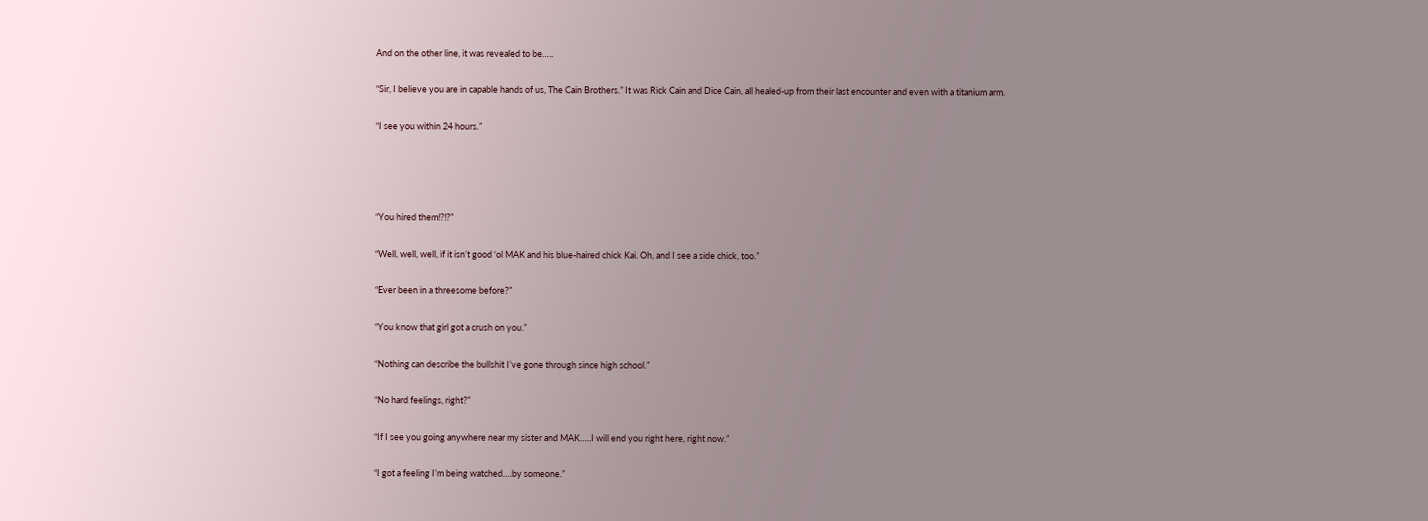And on the other line, it was revealed to be…..

“Sir, I believe you are in capable hands of us, The Cain Brothers.” It was Rick Cain and Dice Cain, all healed-up from their last encounter and even with a titanium arm.

“I see you within 24 hours.”




“You hired them!?!?”

“Well, well, well, if it isn’t good ‘ol MAK and his blue-haired chick Kai. Oh, and I see a side chick, too.”

“Ever been in a threesome before?”

“You know that girl got a crush on you.”

“Nothing can describe the bullshit I’ve gone through since high school.”

“No hard feelings, right?”

“If I see you going anywhere near my sister and MAK…..I will end you right here, right now.”

“I got a feeling I’m being watched….by someone.”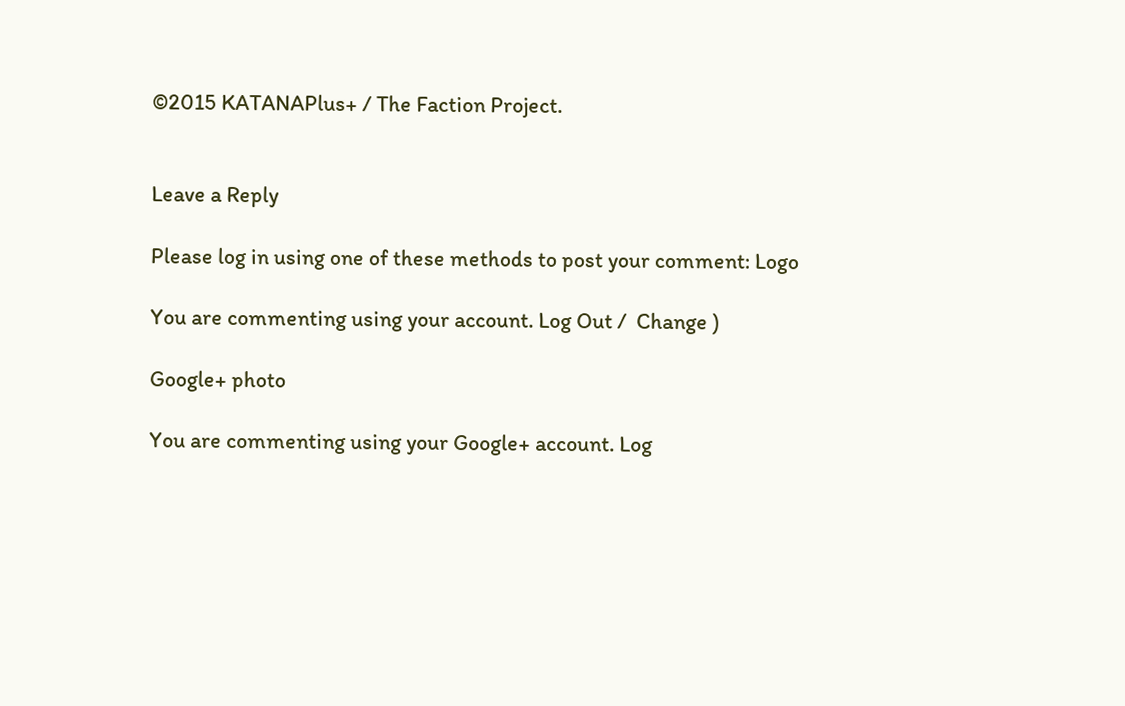©2015 KATANAPlus+ / The Faction Project.


Leave a Reply

Please log in using one of these methods to post your comment: Logo

You are commenting using your account. Log Out /  Change )

Google+ photo

You are commenting using your Google+ account. Log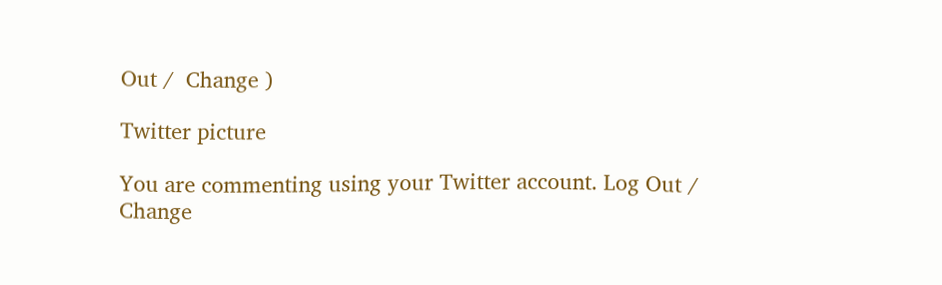Out /  Change )

Twitter picture

You are commenting using your Twitter account. Log Out /  Change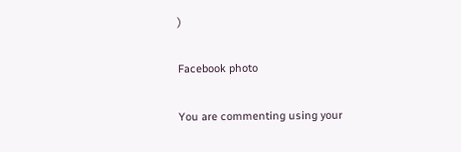)

Facebook photo

You are commenting using your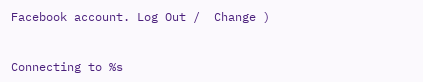Facebook account. Log Out /  Change )


Connecting to %s